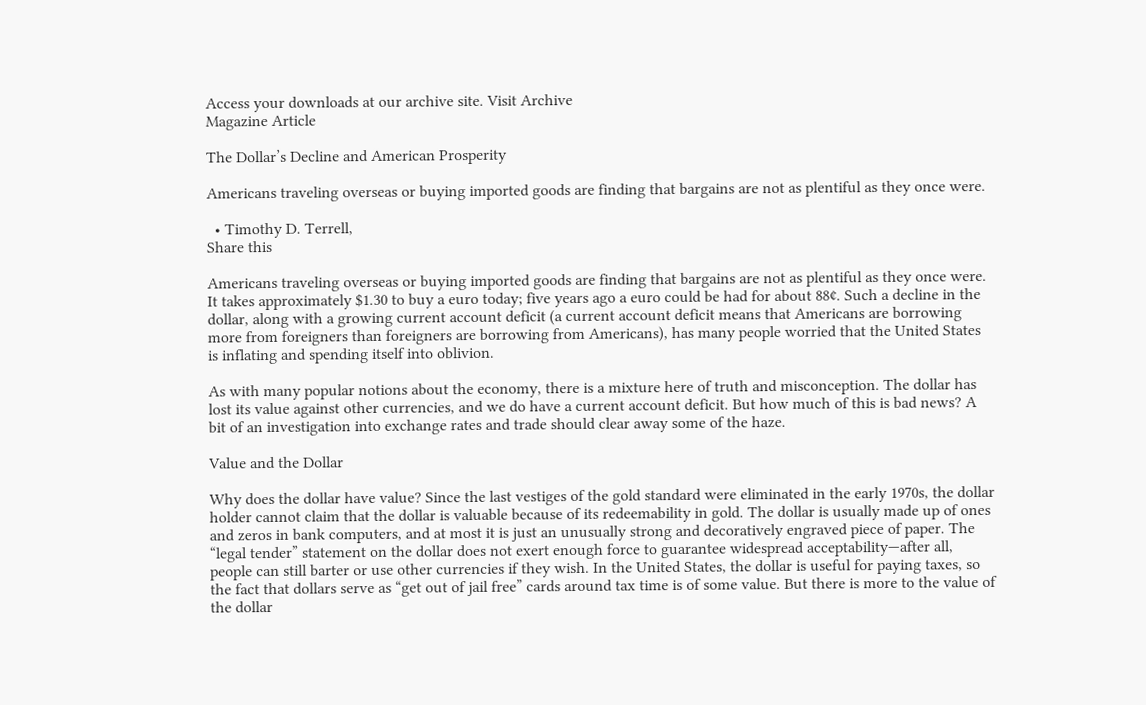Access your downloads at our archive site. Visit Archive
Magazine Article

The Dollar’s Decline and American Prosperity

Americans traveling overseas or buying imported goods are finding that bargains are not as plentiful as they once were.

  • Timothy D. Terrell,
Share this

Americans traveling overseas or buying imported goods are finding that bargains are not as plentiful as they once were. It takes approximately $1.30 to buy a euro today; five years ago a euro could be had for about 88¢. Such a decline in the dollar, along with a growing current account deficit (a current account deficit means that Americans are borrowing more from foreigners than foreigners are borrowing from Americans), has many people worried that the United States is inflating and spending itself into oblivion.

As with many popular notions about the economy, there is a mixture here of truth and misconception. The dollar has lost its value against other currencies, and we do have a current account deficit. But how much of this is bad news? A bit of an investigation into exchange rates and trade should clear away some of the haze.

Value and the Dollar

Why does the dollar have value? Since the last vestiges of the gold standard were eliminated in the early 1970s, the dollar holder cannot claim that the dollar is valuable because of its redeemability in gold. The dollar is usually made up of ones and zeros in bank computers, and at most it is just an unusually strong and decoratively engraved piece of paper. The “legal tender” statement on the dollar does not exert enough force to guarantee widespread acceptability—after all, people can still barter or use other currencies if they wish. In the United States, the dollar is useful for paying taxes, so the fact that dollars serve as “get out of jail free” cards around tax time is of some value. But there is more to the value of the dollar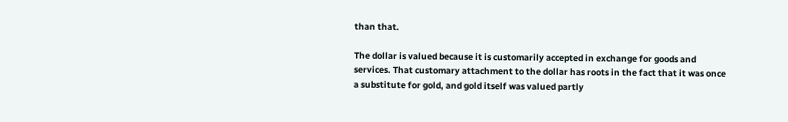than that.

The dollar is valued because it is customarily accepted in exchange for goods and services. That customary attachment to the dollar has roots in the fact that it was once a substitute for gold, and gold itself was valued partly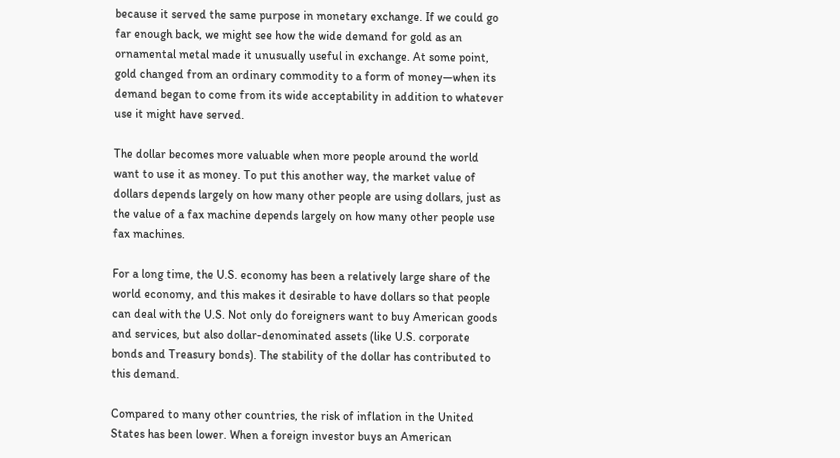because it served the same purpose in monetary exchange. If we could go far enough back, we might see how the wide demand for gold as an ornamental metal made it unusually useful in exchange. At some point, gold changed from an ordinary commodity to a form of money—when its demand began to come from its wide acceptability in addition to whatever use it might have served.

The dollar becomes more valuable when more people around the world want to use it as money. To put this another way, the market value of dollars depends largely on how many other people are using dollars, just as the value of a fax machine depends largely on how many other people use fax machines.

For a long time, the U.S. economy has been a relatively large share of the world economy, and this makes it desirable to have dollars so that people can deal with the U.S. Not only do foreigners want to buy American goods and services, but also dollar-denominated assets (like U.S. corporate bonds and Treasury bonds). The stability of the dollar has contributed to this demand.

Compared to many other countries, the risk of inflation in the United States has been lower. When a foreign investor buys an American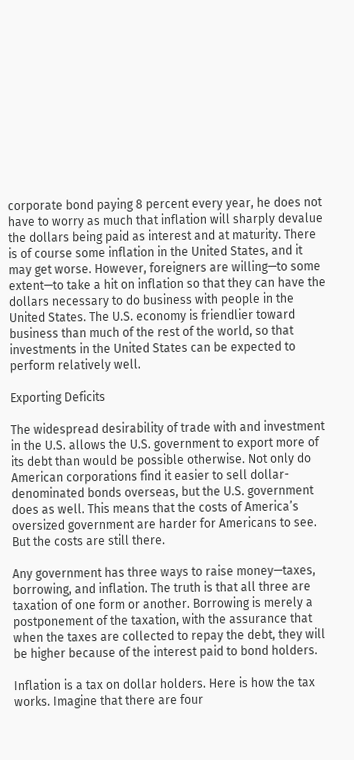corporate bond paying 8 percent every year, he does not have to worry as much that inflation will sharply devalue the dollars being paid as interest and at maturity. There is of course some inflation in the United States, and it may get worse. However, foreigners are willing—to some extent—to take a hit on inflation so that they can have the dollars necessary to do business with people in the United States. The U.S. economy is friendlier toward business than much of the rest of the world, so that investments in the United States can be expected to perform relatively well.

Exporting Deficits

The widespread desirability of trade with and investment in the U.S. allows the U.S. government to export more of its debt than would be possible otherwise. Not only do American corporations find it easier to sell dollar-denominated bonds overseas, but the U.S. government does as well. This means that the costs of America’s oversized government are harder for Americans to see. But the costs are still there.

Any government has three ways to raise money—taxes, borrowing, and inflation. The truth is that all three are taxation of one form or another. Borrowing is merely a postponement of the taxation, with the assurance that when the taxes are collected to repay the debt, they will be higher because of the interest paid to bond holders.

Inflation is a tax on dollar holders. Here is how the tax works. Imagine that there are four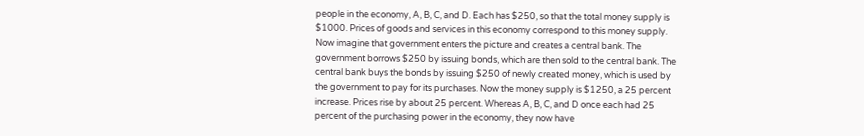people in the economy, A, B, C, and D. Each has $250, so that the total money supply is $1000. Prices of goods and services in this economy correspond to this money supply. Now imagine that government enters the picture and creates a central bank. The government borrows $250 by issuing bonds, which are then sold to the central bank. The central bank buys the bonds by issuing $250 of newly created money, which is used by the government to pay for its purchases. Now the money supply is $1250, a 25 percent increase. Prices rise by about 25 percent. Whereas A, B, C, and D once each had 25 percent of the purchasing power in the economy, they now have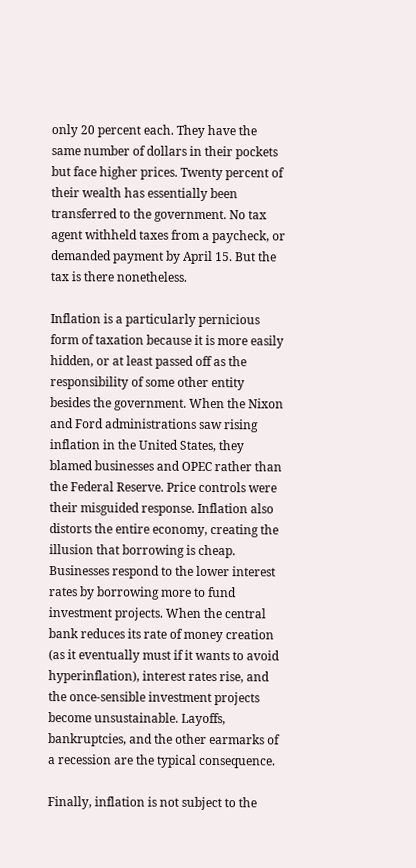only 20 percent each. They have the same number of dollars in their pockets but face higher prices. Twenty percent of their wealth has essentially been transferred to the government. No tax agent withheld taxes from a paycheck, or demanded payment by April 15. But the tax is there nonetheless.

Inflation is a particularly pernicious form of taxation because it is more easily hidden, or at least passed off as the responsibility of some other entity besides the government. When the Nixon and Ford administrations saw rising inflation in the United States, they blamed businesses and OPEC rather than the Federal Reserve. Price controls were their misguided response. Inflation also distorts the entire economy, creating the illusion that borrowing is cheap. Businesses respond to the lower interest rates by borrowing more to fund investment projects. When the central bank reduces its rate of money creation (as it eventually must if it wants to avoid hyperinflation), interest rates rise, and the once-sensible investment projects become unsustainable. Layoffs, bankruptcies, and the other earmarks of a recession are the typical consequence.

Finally, inflation is not subject to the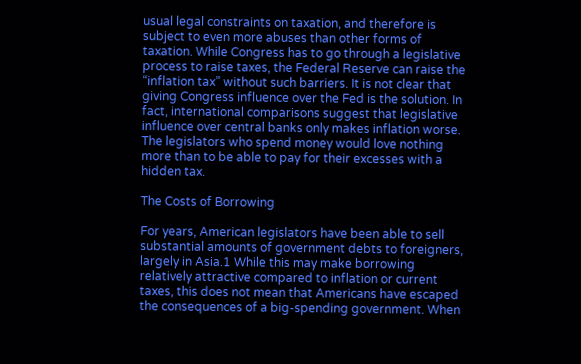usual legal constraints on taxation, and therefore is subject to even more abuses than other forms of taxation. While Congress has to go through a legislative process to raise taxes, the Federal Reserve can raise the “inflation tax” without such barriers. It is not clear that giving Congress influence over the Fed is the solution. In fact, international comparisons suggest that legislative influence over central banks only makes inflation worse. The legislators who spend money would love nothing more than to be able to pay for their excesses with a hidden tax.

The Costs of Borrowing

For years, American legislators have been able to sell substantial amounts of government debts to foreigners, largely in Asia.1 While this may make borrowing relatively attractive compared to inflation or current taxes, this does not mean that Americans have escaped the consequences of a big-spending government. When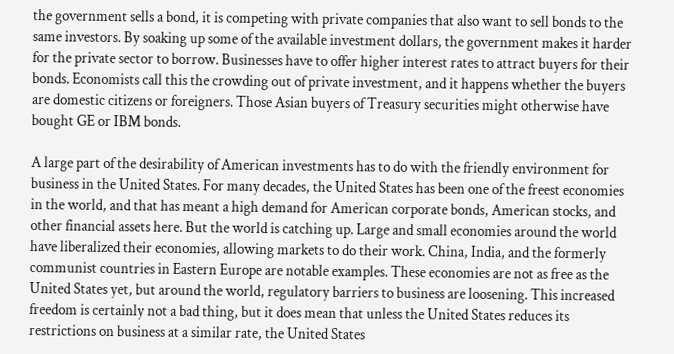the government sells a bond, it is competing with private companies that also want to sell bonds to the same investors. By soaking up some of the available investment dollars, the government makes it harder for the private sector to borrow. Businesses have to offer higher interest rates to attract buyers for their bonds. Economists call this the crowding out of private investment, and it happens whether the buyers are domestic citizens or foreigners. Those Asian buyers of Treasury securities might otherwise have bought GE or IBM bonds.

A large part of the desirability of American investments has to do with the friendly environment for business in the United States. For many decades, the United States has been one of the freest economies in the world, and that has meant a high demand for American corporate bonds, American stocks, and other financial assets here. But the world is catching up. Large and small economies around the world have liberalized their economies, allowing markets to do their work. China, India, and the formerly communist countries in Eastern Europe are notable examples. These economies are not as free as the United States yet, but around the world, regulatory barriers to business are loosening. This increased freedom is certainly not a bad thing, but it does mean that unless the United States reduces its restrictions on business at a similar rate, the United States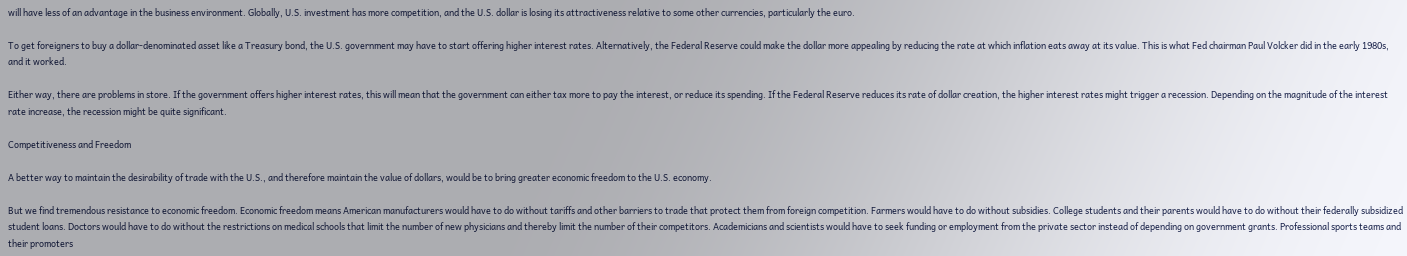will have less of an advantage in the business environment. Globally, U.S. investment has more competition, and the U.S. dollar is losing its attractiveness relative to some other currencies, particularly the euro.

To get foreigners to buy a dollar-denominated asset like a Treasury bond, the U.S. government may have to start offering higher interest rates. Alternatively, the Federal Reserve could make the dollar more appealing by reducing the rate at which inflation eats away at its value. This is what Fed chairman Paul Volcker did in the early 1980s, and it worked.

Either way, there are problems in store. If the government offers higher interest rates, this will mean that the government can either tax more to pay the interest, or reduce its spending. If the Federal Reserve reduces its rate of dollar creation, the higher interest rates might trigger a recession. Depending on the magnitude of the interest rate increase, the recession might be quite significant.

Competitiveness and Freedom

A better way to maintain the desirability of trade with the U.S., and therefore maintain the value of dollars, would be to bring greater economic freedom to the U.S. economy.

But we find tremendous resistance to economic freedom. Economic freedom means American manufacturers would have to do without tariffs and other barriers to trade that protect them from foreign competition. Farmers would have to do without subsidies. College students and their parents would have to do without their federally subsidized student loans. Doctors would have to do without the restrictions on medical schools that limit the number of new physicians and thereby limit the number of their competitors. Academicians and scientists would have to seek funding or employment from the private sector instead of depending on government grants. Professional sports teams and their promoters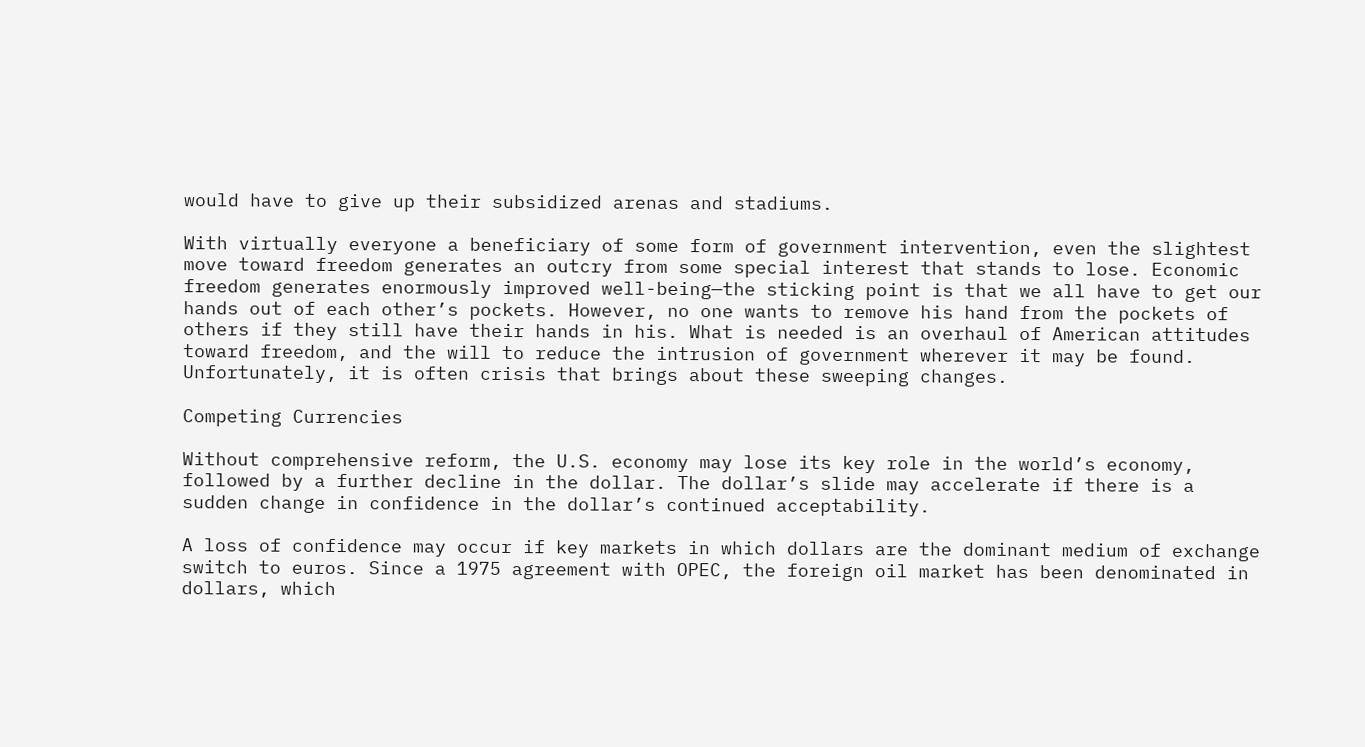would have to give up their subsidized arenas and stadiums.

With virtually everyone a beneficiary of some form of government intervention, even the slightest move toward freedom generates an outcry from some special interest that stands to lose. Economic freedom generates enormously improved well-being—the sticking point is that we all have to get our hands out of each other’s pockets. However, no one wants to remove his hand from the pockets of others if they still have their hands in his. What is needed is an overhaul of American attitudes toward freedom, and the will to reduce the intrusion of government wherever it may be found. Unfortunately, it is often crisis that brings about these sweeping changes.

Competing Currencies

Without comprehensive reform, the U.S. economy may lose its key role in the world’s economy, followed by a further decline in the dollar. The dollar’s slide may accelerate if there is a sudden change in confidence in the dollar’s continued acceptability.

A loss of confidence may occur if key markets in which dollars are the dominant medium of exchange switch to euros. Since a 1975 agreement with OPEC, the foreign oil market has been denominated in dollars, which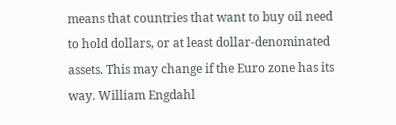means that countries that want to buy oil need to hold dollars, or at least dollar-denominated assets. This may change if the Euro zone has its way. William Engdahl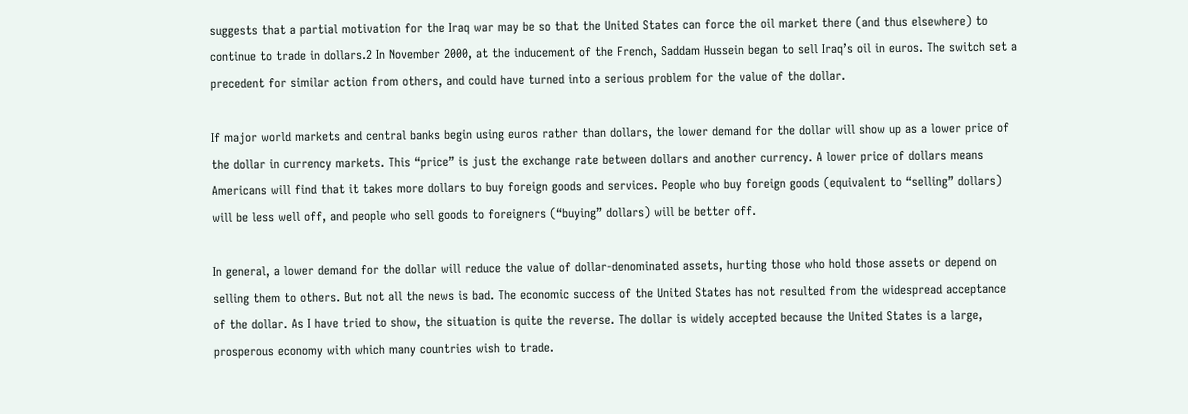suggests that a partial motivation for the Iraq war may be so that the United States can force the oil market there (and thus elsewhere) to continue to trade in dollars.2 In November 2000, at the inducement of the French, Saddam Hussein began to sell Iraq’s oil in euros. The switch set a precedent for similar action from others, and could have turned into a serious problem for the value of the dollar.

If major world markets and central banks begin using euros rather than dollars, the lower demand for the dollar will show up as a lower price of the dollar in currency markets. This “price” is just the exchange rate between dollars and another currency. A lower price of dollars means Americans will find that it takes more dollars to buy foreign goods and services. People who buy foreign goods (equivalent to “selling” dollars) will be less well off, and people who sell goods to foreigners (“buying” dollars) will be better off.

In general, a lower demand for the dollar will reduce the value of dollar-denominated assets, hurting those who hold those assets or depend on selling them to others. But not all the news is bad. The economic success of the United States has not resulted from the widespread acceptance of the dollar. As I have tried to show, the situation is quite the reverse. The dollar is widely accepted because the United States is a large, prosperous economy with which many countries wish to trade.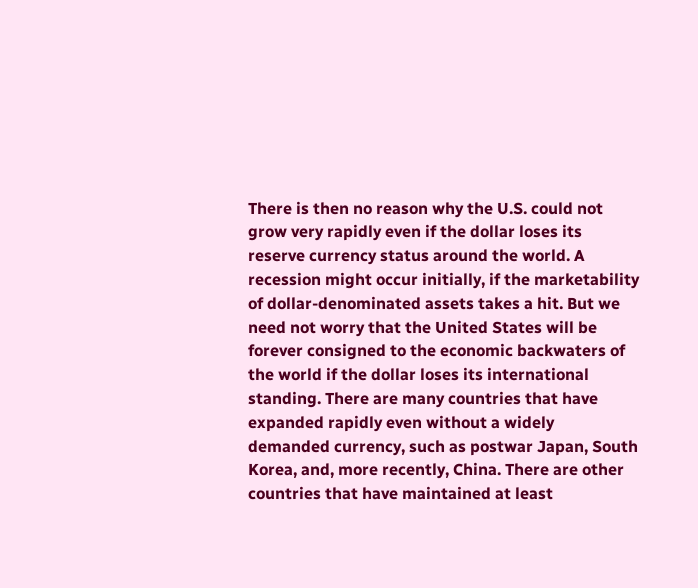There is then no reason why the U.S. could not grow very rapidly even if the dollar loses its reserve currency status around the world. A recession might occur initially, if the marketability of dollar-denominated assets takes a hit. But we need not worry that the United States will be forever consigned to the economic backwaters of the world if the dollar loses its international standing. There are many countries that have expanded rapidly even without a widely demanded currency, such as postwar Japan, South Korea, and, more recently, China. There are other countries that have maintained at least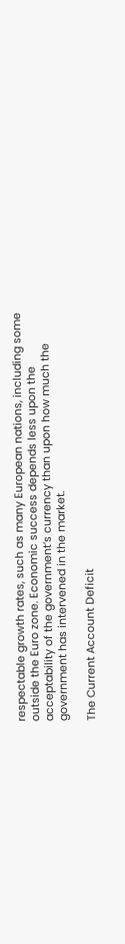respectable growth rates, such as many European nations, including some outside the Euro zone. Economic success depends less upon the acceptability of the government’s currency than upon how much the government has intervened in the market.

The Current Account Deficit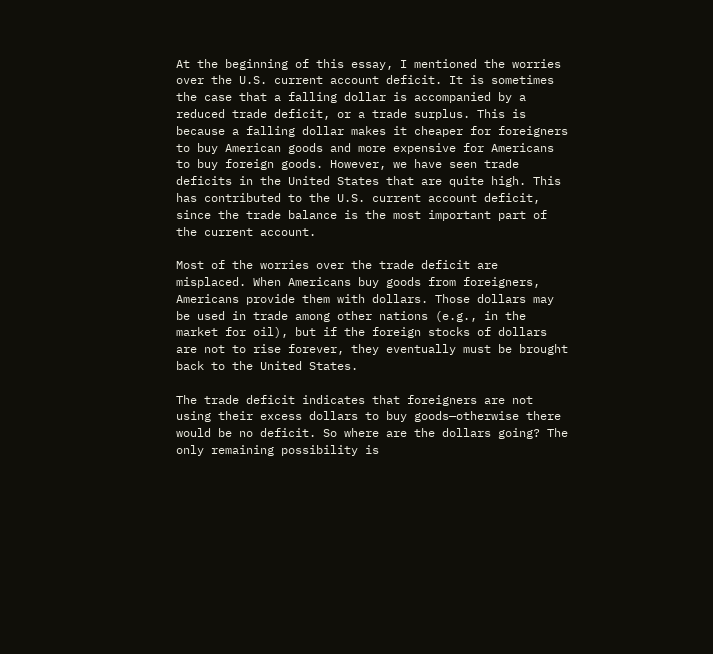At the beginning of this essay, I mentioned the worries over the U.S. current account deficit. It is sometimes the case that a falling dollar is accompanied by a reduced trade deficit, or a trade surplus. This is because a falling dollar makes it cheaper for foreigners to buy American goods and more expensive for Americans to buy foreign goods. However, we have seen trade deficits in the United States that are quite high. This has contributed to the U.S. current account deficit, since the trade balance is the most important part of the current account.

Most of the worries over the trade deficit are misplaced. When Americans buy goods from foreigners, Americans provide them with dollars. Those dollars may be used in trade among other nations (e.g., in the market for oil), but if the foreign stocks of dollars are not to rise forever, they eventually must be brought back to the United States.

The trade deficit indicates that foreigners are not using their excess dollars to buy goods—otherwise there would be no deficit. So where are the dollars going? The only remaining possibility is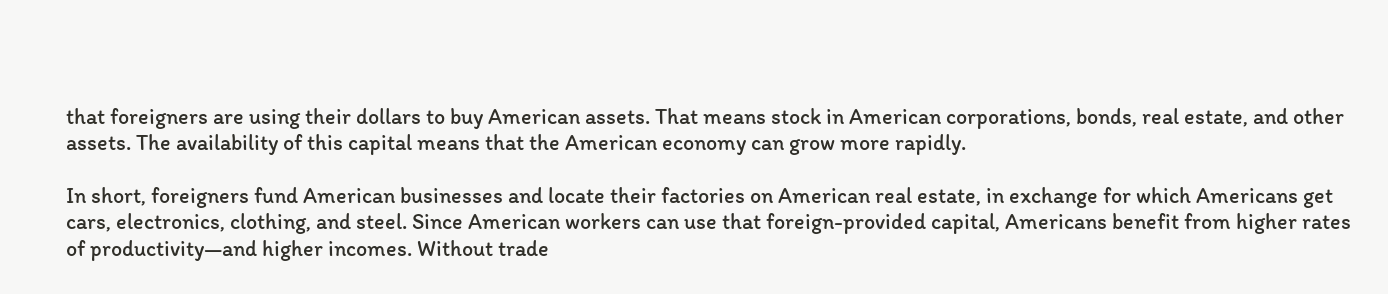that foreigners are using their dollars to buy American assets. That means stock in American corporations, bonds, real estate, and other assets. The availability of this capital means that the American economy can grow more rapidly.

In short, foreigners fund American businesses and locate their factories on American real estate, in exchange for which Americans get cars, electronics, clothing, and steel. Since American workers can use that foreign-provided capital, Americans benefit from higher rates of productivity—and higher incomes. Without trade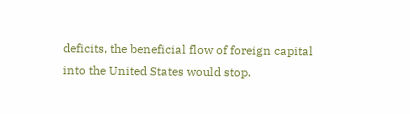deficits, the beneficial flow of foreign capital into the United States would stop.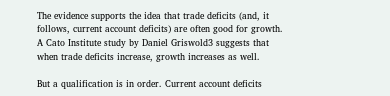The evidence supports the idea that trade deficits (and, it follows, current account deficits) are often good for growth. A Cato Institute study by Daniel Griswold3 suggests that when trade deficits increase, growth increases as well.

But a qualification is in order. Current account deficits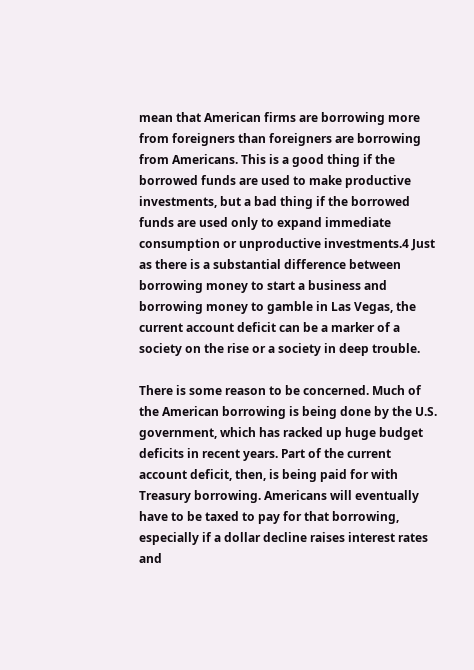mean that American firms are borrowing more from foreigners than foreigners are borrowing from Americans. This is a good thing if the borrowed funds are used to make productive investments, but a bad thing if the borrowed funds are used only to expand immediate consumption or unproductive investments.4 Just as there is a substantial difference between borrowing money to start a business and borrowing money to gamble in Las Vegas, the current account deficit can be a marker of a society on the rise or a society in deep trouble.

There is some reason to be concerned. Much of the American borrowing is being done by the U.S. government, which has racked up huge budget deficits in recent years. Part of the current account deficit, then, is being paid for with Treasury borrowing. Americans will eventually have to be taxed to pay for that borrowing, especially if a dollar decline raises interest rates and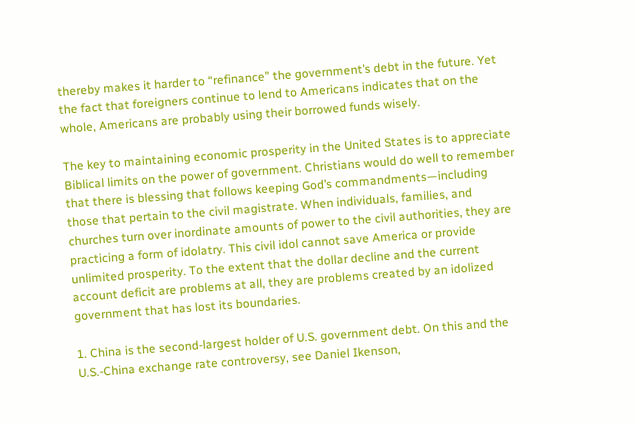thereby makes it harder to “refinance” the government’s debt in the future. Yet the fact that foreigners continue to lend to Americans indicates that on the whole, Americans are probably using their borrowed funds wisely.

The key to maintaining economic prosperity in the United States is to appreciate Biblical limits on the power of government. Christians would do well to remember that there is blessing that follows keeping God’s commandments—including those that pertain to the civil magistrate. When individuals, families, and churches turn over inordinate amounts of power to the civil authorities, they are practicing a form of idolatry. This civil idol cannot save America or provide unlimited prosperity. To the extent that the dollar decline and the current account deficit are problems at all, they are problems created by an idolized government that has lost its boundaries.

1. China is the second-largest holder of U.S. government debt. On this and the U.S.-China exchange rate controversy, see Daniel Ikenson,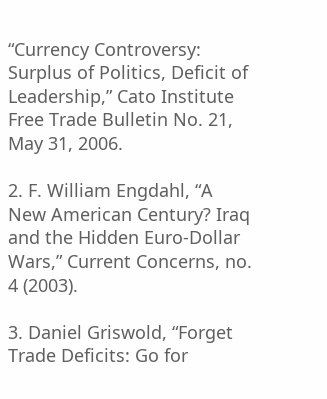“Currency Controversy: Surplus of Politics, Deficit of Leadership,” Cato Institute Free Trade Bulletin No. 21, May 31, 2006.

2. F. William Engdahl, “A New American Century? Iraq and the Hidden Euro-Dollar Wars,” Current Concerns, no. 4 (2003).

3. Daniel Griswold, “Forget Trade Deficits: Go for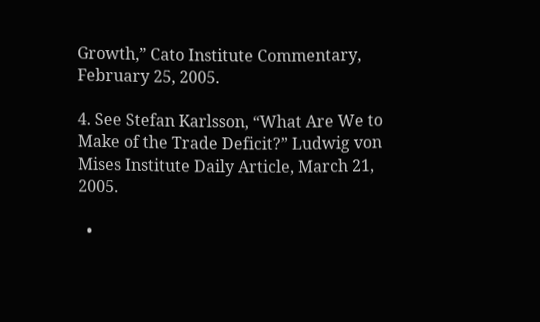Growth,” Cato Institute Commentary, February 25, 2005.

4. See Stefan Karlsson, “What Are We to Make of the Trade Deficit?” Ludwig von Mises Institute Daily Article, March 21, 2005.

  •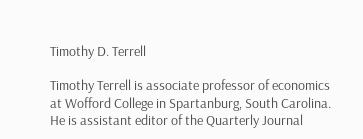Timothy D. Terrell

Timothy Terrell is associate professor of economics at Wofford College in Spartanburg, South Carolina. He is assistant editor of the Quarterly Journal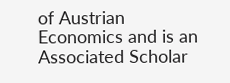of Austrian Economics and is an Associated Scholar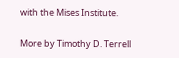with the Mises Institute.

More by Timothy D. Terrell